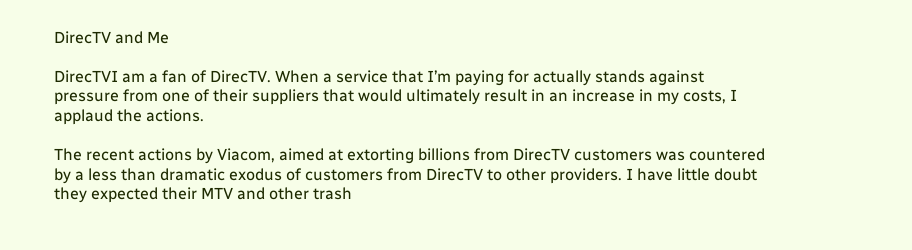DirecTV and Me

DirecTVI am a fan of DirecTV. When a service that I’m paying for actually stands against pressure from one of their suppliers that would ultimately result in an increase in my costs, I applaud the actions.

The recent actions by Viacom, aimed at extorting billions from DirecTV customers was countered by a less than dramatic exodus of customers from DirecTV to other providers. I have little doubt they expected their MTV and other trash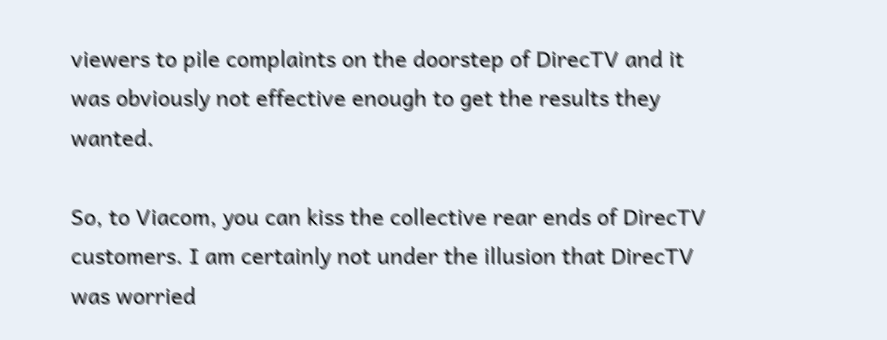viewers to pile complaints on the doorstep of DirecTV and it was obviously not effective enough to get the results they wanted.

So, to Viacom, you can kiss the collective rear ends of DirecTV customers. I am certainly not under the illusion that DirecTV was worried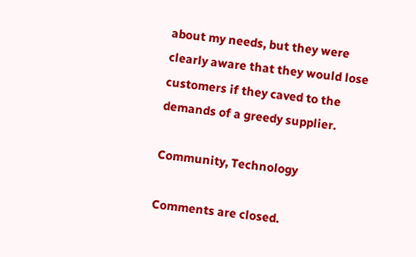about my needs, but they were clearly aware that they would lose customers if they caved to the demands of a greedy supplier.

Community, Technology

Comments are closed.